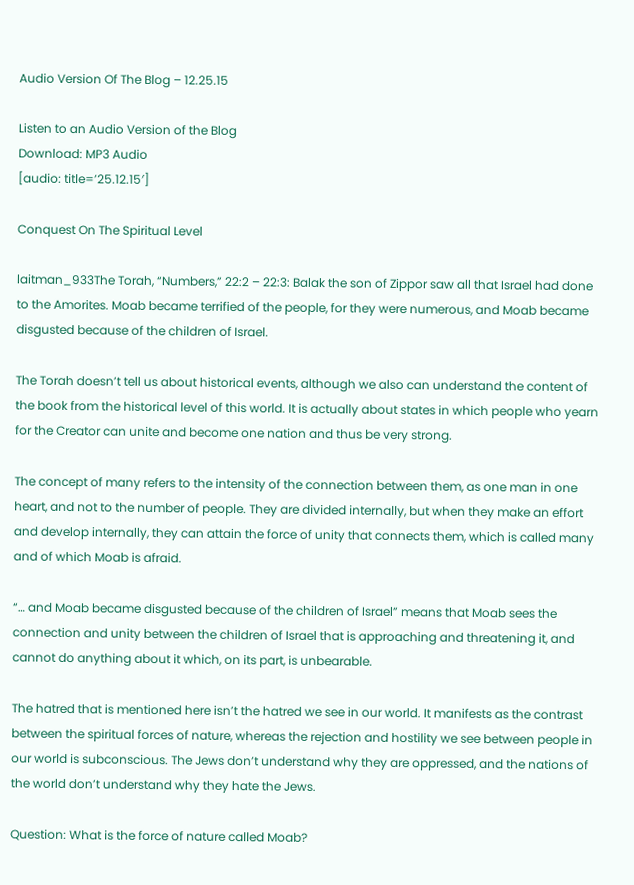Audio Version Of The Blog – 12.25.15

Listen to an Audio Version of the Blog
Download: MP3 Audio
[audio: title=’25.12.15′]

Conquest On The Spiritual Level

laitman_933The Torah, “Numbers,” 22:2 – 22:3: Balak the son of Zippor saw all that Israel had done to the Amorites. Moab became terrified of the people, for they were numerous, and Moab became disgusted because of the children of Israel.

The Torah doesn’t tell us about historical events, although we also can understand the content of the book from the historical level of this world. It is actually about states in which people who yearn for the Creator can unite and become one nation and thus be very strong.

The concept of many refers to the intensity of the connection between them, as one man in one heart, and not to the number of people. They are divided internally, but when they make an effort and develop internally, they can attain the force of unity that connects them, which is called many and of which Moab is afraid.

“… and Moab became disgusted because of the children of Israel” means that Moab sees the connection and unity between the children of Israel that is approaching and threatening it, and cannot do anything about it which, on its part, is unbearable.

The hatred that is mentioned here isn’t the hatred we see in our world. It manifests as the contrast between the spiritual forces of nature, whereas the rejection and hostility we see between people in our world is subconscious. The Jews don’t understand why they are oppressed, and the nations of the world don’t understand why they hate the Jews.

Question: What is the force of nature called Moab?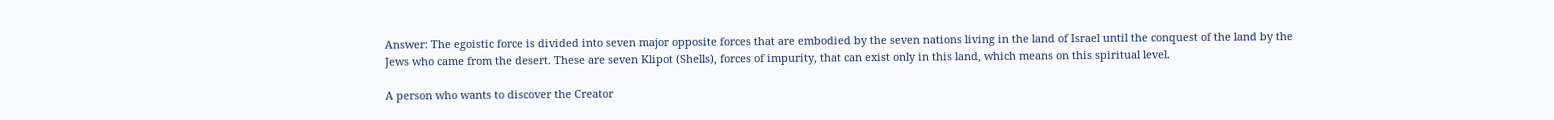Answer: The egoistic force is divided into seven major opposite forces that are embodied by the seven nations living in the land of Israel until the conquest of the land by the Jews who came from the desert. These are seven Klipot (Shells), forces of impurity, that can exist only in this land, which means on this spiritual level.

A person who wants to discover the Creator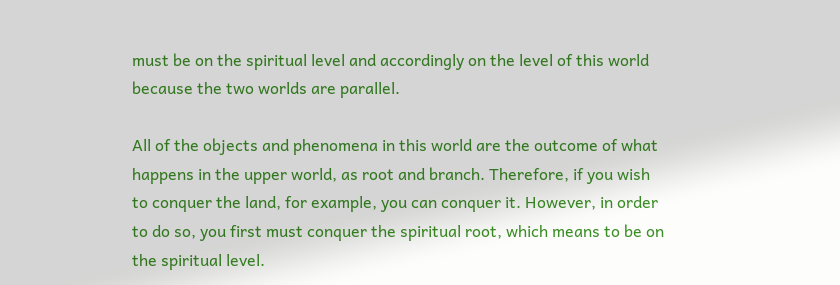must be on the spiritual level and accordingly on the level of this world because the two worlds are parallel.

All of the objects and phenomena in this world are the outcome of what happens in the upper world, as root and branch. Therefore, if you wish to conquer the land, for example, you can conquer it. However, in order to do so, you first must conquer the spiritual root, which means to be on the spiritual level.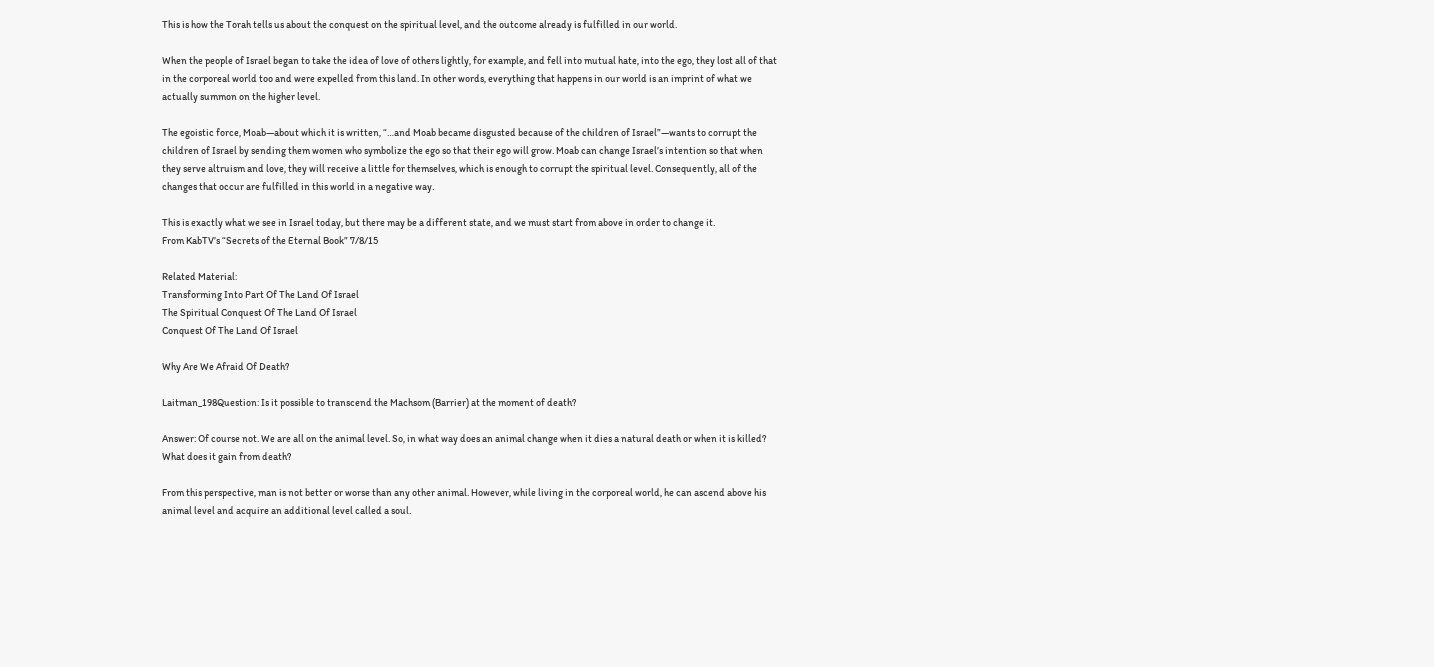This is how the Torah tells us about the conquest on the spiritual level, and the outcome already is fulfilled in our world.

When the people of Israel began to take the idea of love of others lightly, for example, and fell into mutual hate, into the ego, they lost all of that in the corporeal world too and were expelled from this land. In other words, everything that happens in our world is an imprint of what we actually summon on the higher level.

The egoistic force, Moab—about which it is written, “…and Moab became disgusted because of the children of Israel”—wants to corrupt the children of Israel by sending them women who symbolize the ego so that their ego will grow. Moab can change Israel’s intention so that when they serve altruism and love, they will receive a little for themselves, which is enough to corrupt the spiritual level. Consequently, all of the changes that occur are fulfilled in this world in a negative way.

This is exactly what we see in Israel today, but there may be a different state, and we must start from above in order to change it.
From KabTV’s “Secrets of the Eternal Book” 7/8/15

Related Material:
Transforming Into Part Of The Land Of Israel
The Spiritual Conquest Of The Land Of Israel
Conquest Of The Land Of Israel

Why Are We Afraid Of Death?

Laitman_198Question: Is it possible to transcend the Machsom (Barrier) at the moment of death?

Answer: Of course not. We are all on the animal level. So, in what way does an animal change when it dies a natural death or when it is killed? What does it gain from death?

From this perspective, man is not better or worse than any other animal. However, while living in the corporeal world, he can ascend above his animal level and acquire an additional level called a soul.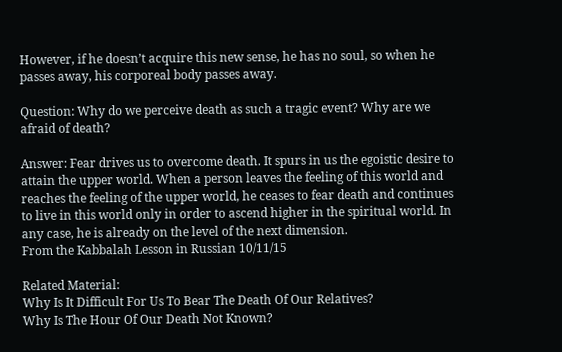However, if he doesn’t acquire this new sense, he has no soul, so when he passes away, his corporeal body passes away.

Question: Why do we perceive death as such a tragic event? Why are we afraid of death?

Answer: Fear drives us to overcome death. It spurs in us the egoistic desire to attain the upper world. When a person leaves the feeling of this world and reaches the feeling of the upper world, he ceases to fear death and continues to live in this world only in order to ascend higher in the spiritual world. In any case, he is already on the level of the next dimension.
From the Kabbalah Lesson in Russian 10/11/15

Related Material:
Why Is It Difficult For Us To Bear The Death Of Our Relatives?
Why Is The Hour Of Our Death Not Known?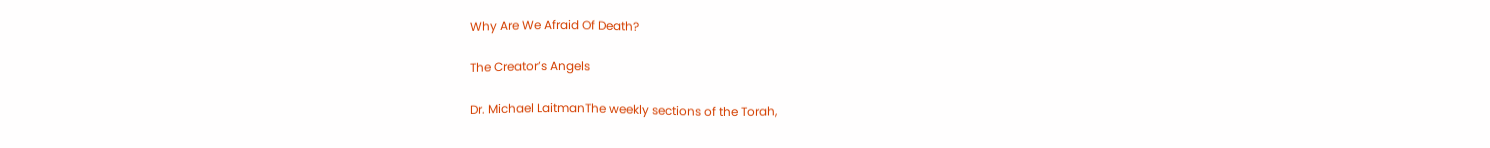Why Are We Afraid Of Death?

The Creator’s Angels

Dr. Michael LaitmanThe weekly sections of the Torah,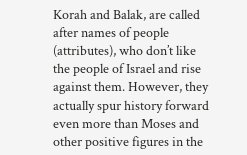Korah and Balak, are called after names of people (attributes), who don’t like the people of Israel and rise against them. However, they actually spur history forward even more than Moses and other positive figures in the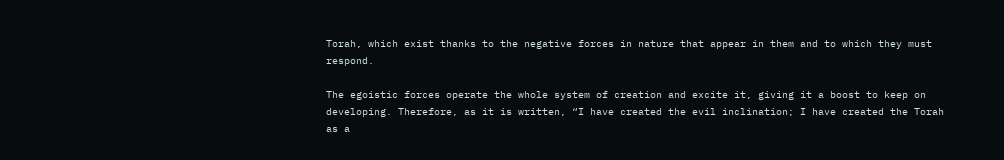Torah, which exist thanks to the negative forces in nature that appear in them and to which they must respond.

The egoistic forces operate the whole system of creation and excite it, giving it a boost to keep on developing. Therefore, as it is written, “I have created the evil inclination; I have created the Torah as a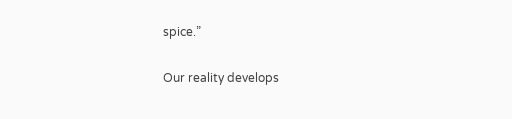spice.”

Our reality develops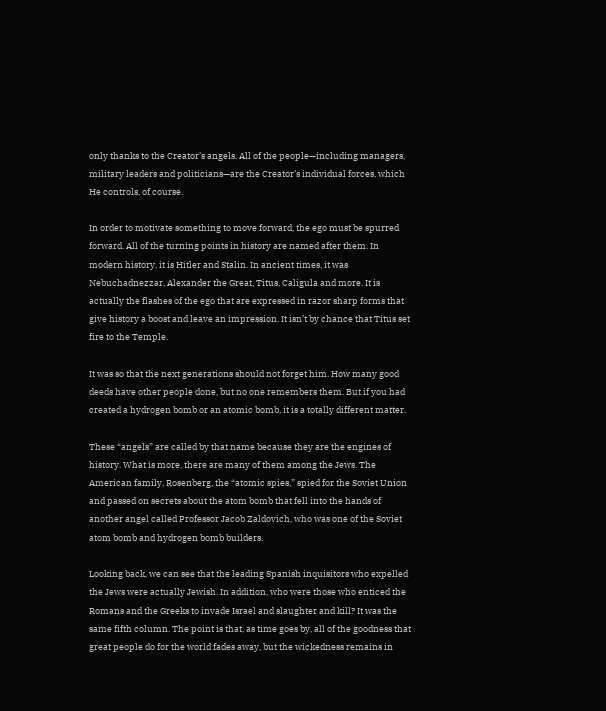only thanks to the Creator’s angels. All of the people—including managers, military leaders and politicians—are the Creator’s individual forces, which He controls, of course.

In order to motivate something to move forward, the ego must be spurred forward. All of the turning points in history are named after them. In modern history, it is Hitler and Stalin. In ancient times, it was Nebuchadnezzar, Alexander the Great, Titus, Caligula and more. It is actually the flashes of the ego that are expressed in razor sharp forms that give history a boost and leave an impression. It isn’t by chance that Titus set fire to the Temple.

It was so that the next generations should not forget him. How many good deeds have other people done, but no one remembers them. But if you had created a hydrogen bomb or an atomic bomb, it is a totally different matter.

These “angels” are called by that name because they are the engines of history. What is more, there are many of them among the Jews. The American family, Rosenberg, the “atomic spies,” spied for the Soviet Union and passed on secrets about the atom bomb that fell into the hands of another angel called Professor Jacob Zaldovich, who was one of the Soviet atom bomb and hydrogen bomb builders.

Looking back, we can see that the leading Spanish inquisitors who expelled the Jews were actually Jewish. In addition, who were those who enticed the Romans and the Greeks to invade Israel and slaughter and kill? It was the same fifth column. The point is that, as time goes by, all of the goodness that great people do for the world fades away, but the wickedness remains in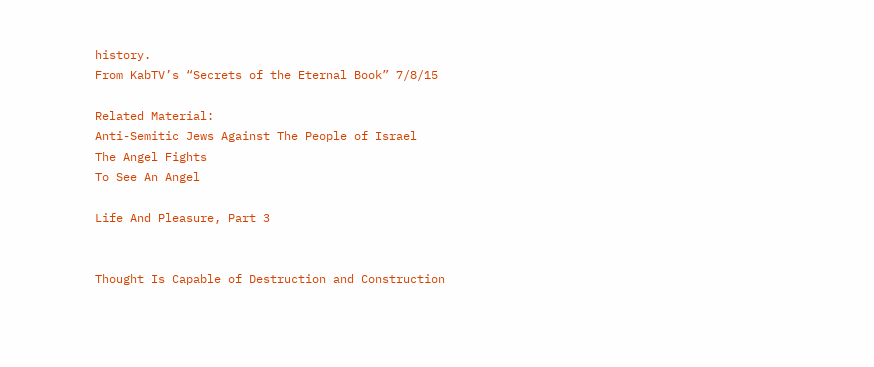history.
From KabTV’s “Secrets of the Eternal Book” 7/8/15

Related Material:
Anti-Semitic Jews Against The People of Israel
The Angel Fights
To See An Angel

Life And Pleasure, Part 3


Thought Is Capable of Destruction and Construction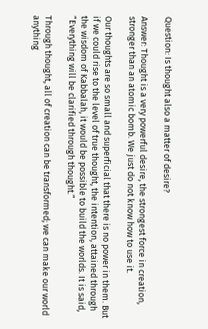Question: Is thought also a matter of desire?

Answer: Thought is a very powerful desire, the strongest force in creation, stronger than an atomic bomb. We just do not know how to use it.

Our thoughts are so small and superficial that there is no power in them. But if we could rise to the level of true thought, the intention, attained through the wisdom of Kabbalah, it would be possible to build the worlds. It is said, “Everything will be clarified through thought.”

Through thought, all of creation can be transformed; we can make our world anything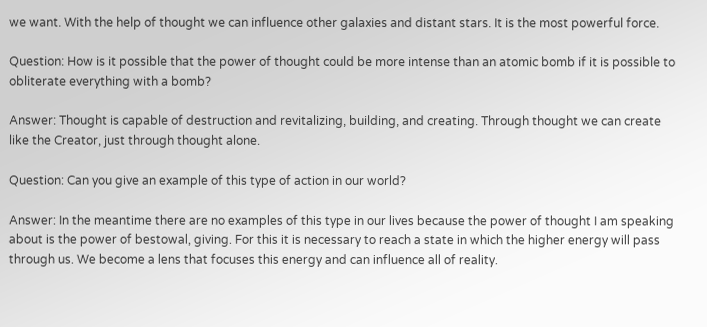we want. With the help of thought we can influence other galaxies and distant stars. It is the most powerful force.

Question: How is it possible that the power of thought could be more intense than an atomic bomb if it is possible to obliterate everything with a bomb?

Answer: Thought is capable of destruction and revitalizing, building, and creating. Through thought we can create like the Creator, just through thought alone.

Question: Can you give an example of this type of action in our world?

Answer: In the meantime there are no examples of this type in our lives because the power of thought I am speaking about is the power of bestowal, giving. For this it is necessary to reach a state in which the higher energy will pass through us. We become a lens that focuses this energy and can influence all of reality.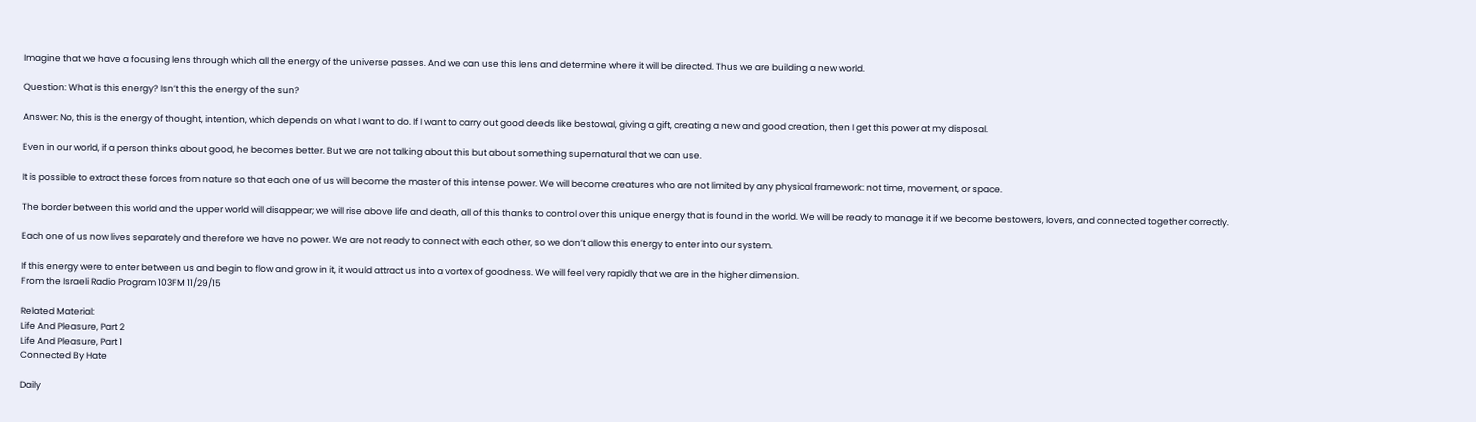Imagine that we have a focusing lens through which all the energy of the universe passes. And we can use this lens and determine where it will be directed. Thus we are building a new world.

Question: What is this energy? Isn’t this the energy of the sun?

Answer: No, this is the energy of thought, intention, which depends on what I want to do. If I want to carry out good deeds like bestowal, giving a gift, creating a new and good creation, then I get this power at my disposal.

Even in our world, if a person thinks about good, he becomes better. But we are not talking about this but about something supernatural that we can use.

It is possible to extract these forces from nature so that each one of us will become the master of this intense power. We will become creatures who are not limited by any physical framework: not time, movement, or space.

The border between this world and the upper world will disappear; we will rise above life and death, all of this thanks to control over this unique energy that is found in the world. We will be ready to manage it if we become bestowers, lovers, and connected together correctly.

Each one of us now lives separately and therefore we have no power. We are not ready to connect with each other, so we don’t allow this energy to enter into our system.

If this energy were to enter between us and begin to flow and grow in it, it would attract us into a vortex of goodness. We will feel very rapidly that we are in the higher dimension.
From the Israeli Radio Program 103FM 11/29/15

Related Material:
Life And Pleasure, Part 2
Life And Pleasure, Part 1
Connected By Hate

Daily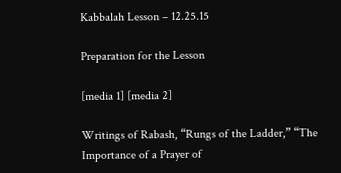Kabbalah Lesson – 12.25.15

Preparation for the Lesson

[media 1] [media 2]

Writings of Rabash, “Rungs of the Ladder,” “The Importance of a Prayer of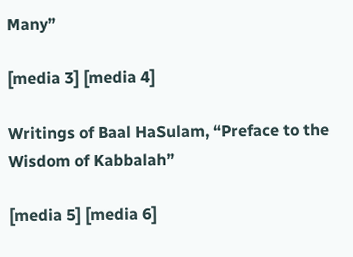Many”

[media 3] [media 4]

Writings of Baal HaSulam, “Preface to the Wisdom of Kabbalah”

[media 5] [media 6]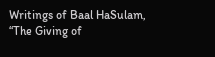Writings of Baal HaSulam, “The Giving of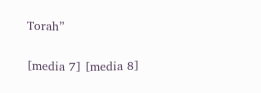Torah”

[media 7] [media 8]